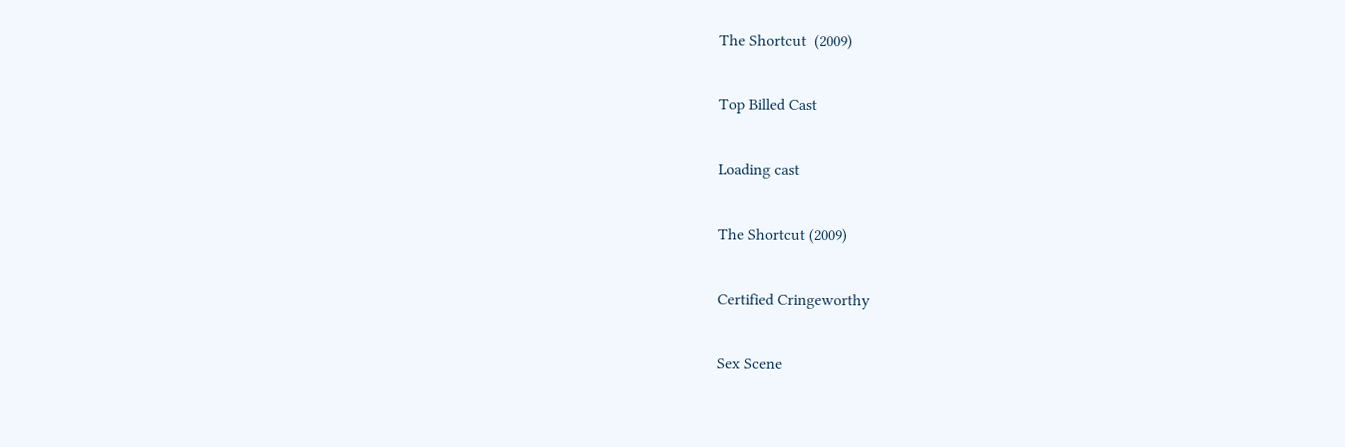The Shortcut  (2009)

Top Billed Cast

Loading cast

The Shortcut (2009)

Certified Cringeworthy

Sex Scene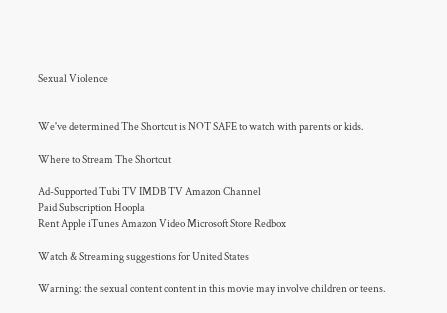Sexual Violence


We've determined The Shortcut is NOT SAFE to watch with parents or kids.

Where to Stream The Shortcut

Ad-Supported Tubi TV IMDB TV Amazon Channel
Paid Subscription Hoopla
Rent Apple iTunes Amazon Video Microsoft Store Redbox

Watch & Streaming suggestions for United States

Warning: the sexual content content in this movie may involve children or teens.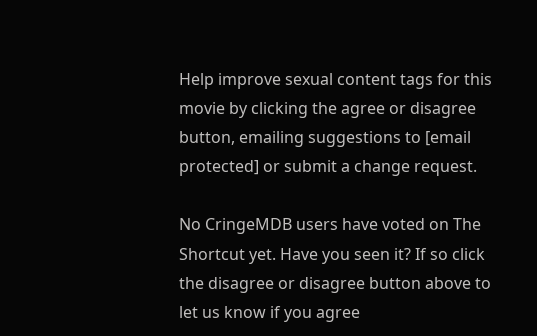Help improve sexual content tags for this movie by clicking the agree or disagree button, emailing suggestions to [email protected] or submit a change request.

No CringeMDB users have voted on The Shortcut yet. Have you seen it? If so click the disagree or disagree button above to let us know if you agree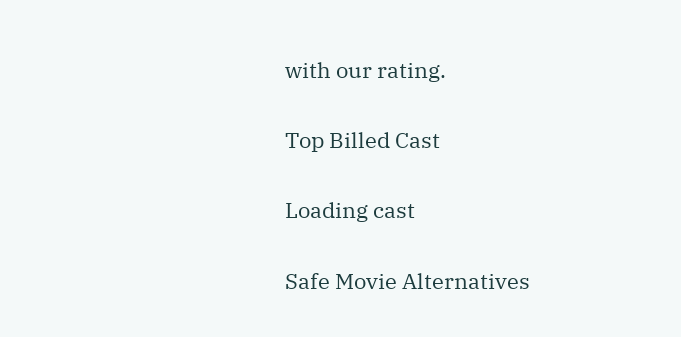with our rating.

Top Billed Cast

Loading cast

Safe Movie Alternatives